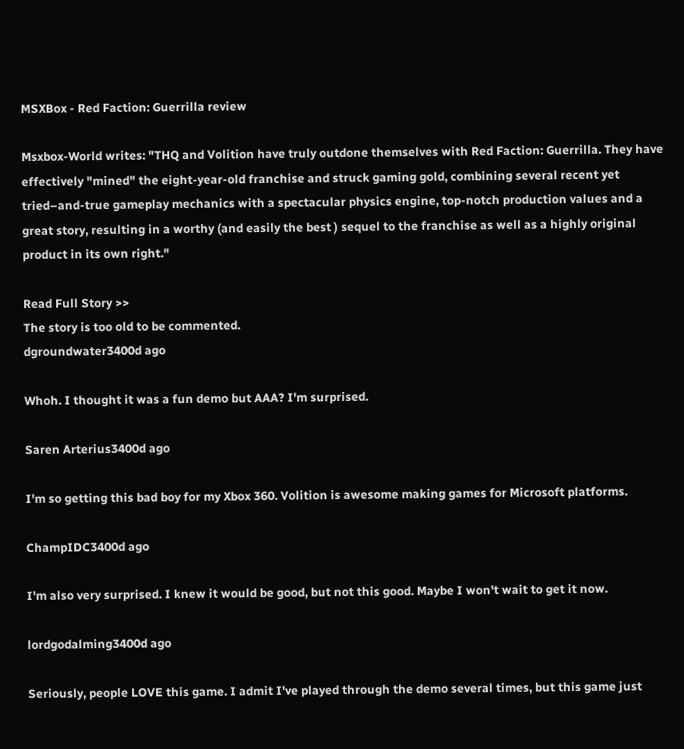MSXBox - Red Faction: Guerrilla review

Msxbox-World writes: "THQ and Volition have truly outdone themselves with Red Faction: Guerrilla. They have effectively "mined" the eight-year-old franchise and struck gaming gold, combining several recent yet tried–and-true gameplay mechanics with a spectacular physics engine, top-notch production values and a great story, resulting in a worthy (and easily the best ) sequel to the franchise as well as a highly original product in its own right."

Read Full Story >>
The story is too old to be commented.
dgroundwater3400d ago

Whoh. I thought it was a fun demo but AAA? I'm surprised.

Saren Arterius3400d ago

I'm so getting this bad boy for my Xbox 360. Volition is awesome making games for Microsoft platforms.

ChampIDC3400d ago

I'm also very surprised. I knew it would be good, but not this good. Maybe I won't wait to get it now.

lordgodalming3400d ago

Seriously, people LOVE this game. I admit I've played through the demo several times, but this game just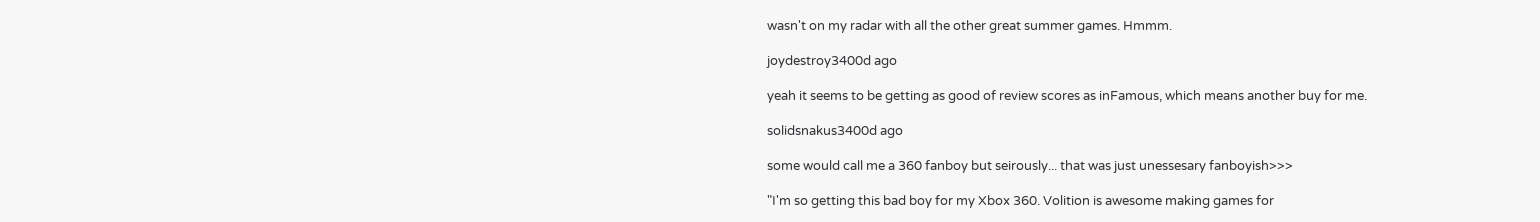wasn't on my radar with all the other great summer games. Hmmm.

joydestroy3400d ago

yeah it seems to be getting as good of review scores as inFamous, which means another buy for me.

solidsnakus3400d ago

some would call me a 360 fanboy but seirously... that was just unessesary fanboyish>>>

"I'm so getting this bad boy for my Xbox 360. Volition is awesome making games for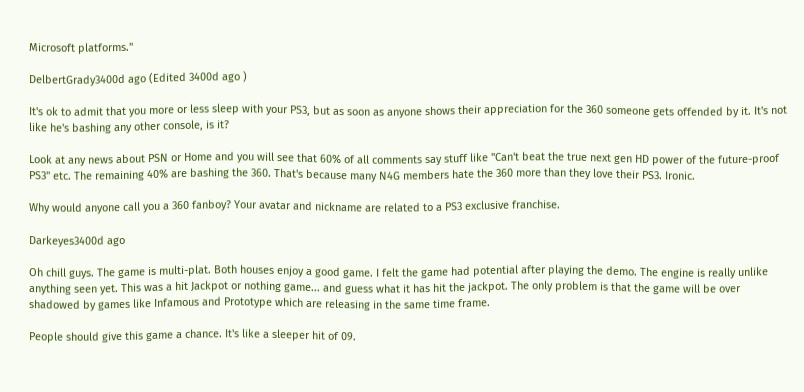Microsoft platforms."

DelbertGrady3400d ago (Edited 3400d ago )

It's ok to admit that you more or less sleep with your PS3, but as soon as anyone shows their appreciation for the 360 someone gets offended by it. It's not like he's bashing any other console, is it?

Look at any news about PSN or Home and you will see that 60% of all comments say stuff like "Can't beat the true next gen HD power of the future-proof PS3" etc. The remaining 40% are bashing the 360. That's because many N4G members hate the 360 more than they love their PS3. Ironic.

Why would anyone call you a 360 fanboy? Your avatar and nickname are related to a PS3 exclusive franchise.

Darkeyes3400d ago

Oh chill guys. The game is multi-plat. Both houses enjoy a good game. I felt the game had potential after playing the demo. The engine is really unlike anything seen yet. This was a hit Jackpot or nothing game... and guess what it has hit the jackpot. The only problem is that the game will be over shadowed by games like Infamous and Prototype which are releasing in the same time frame.

People should give this game a chance. It's like a sleeper hit of 09.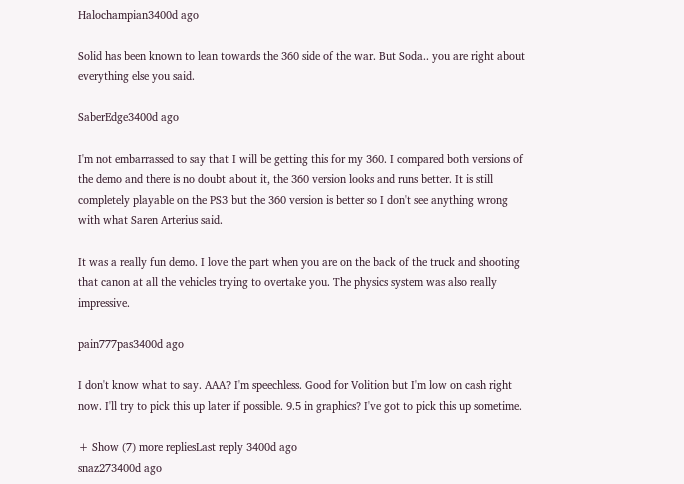Halochampian3400d ago

Solid has been known to lean towards the 360 side of the war. But Soda.. you are right about everything else you said.

SaberEdge3400d ago

I'm not embarrassed to say that I will be getting this for my 360. I compared both versions of the demo and there is no doubt about it, the 360 version looks and runs better. It is still completely playable on the PS3 but the 360 version is better so I don't see anything wrong with what Saren Arterius said.

It was a really fun demo. I love the part when you are on the back of the truck and shooting that canon at all the vehicles trying to overtake you. The physics system was also really impressive.

pain777pas3400d ago

I don't know what to say. AAA? I'm speechless. Good for Volition but I'm low on cash right now. I'll try to pick this up later if possible. 9.5 in graphics? I've got to pick this up sometime.

+ Show (7) more repliesLast reply 3400d ago
snaz273400d ago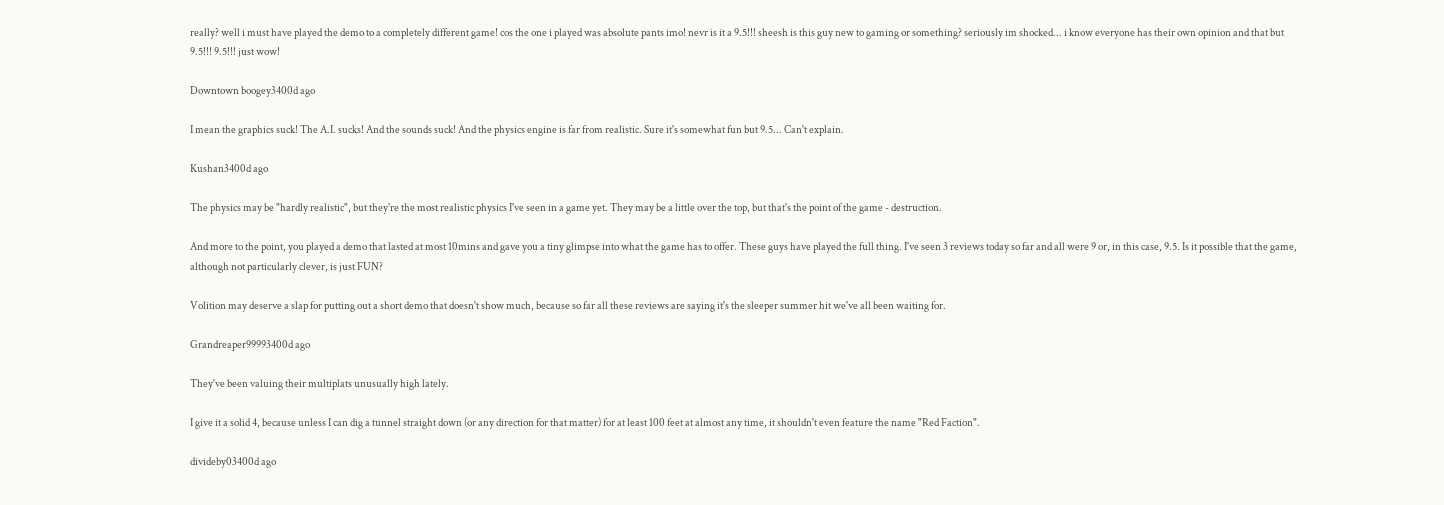really? well i must have played the demo to a completely different game! cos the one i played was absolute pants imo! nevr is it a 9.5!!! sheesh is this guy new to gaming or something? seriously im shocked... i know everyone has their own opinion and that but 9.5!!! 9.5!!! just wow!

Downtown boogey3400d ago

I mean the graphics suck! The A.I. sucks! And the sounds suck! And the physics engine is far from realistic. Sure it's somewhat fun but 9.5... Can't explain.

Kushan3400d ago

The physics may be "hardly realistic", but they're the most realistic physics I've seen in a game yet. They may be a little over the top, but that's the point of the game - destruction.

And more to the point, you played a demo that lasted at most 10mins and gave you a tiny glimpse into what the game has to offer. These guys have played the full thing. I've seen 3 reviews today so far and all were 9 or, in this case, 9.5. Is it possible that the game, although not particularly clever, is just FUN?

Volition may deserve a slap for putting out a short demo that doesn't show much, because so far all these reviews are saying it's the sleeper summer hit we've all been waiting for.

Grandreaper99993400d ago

They've been valuing their multiplats unusually high lately.

I give it a solid 4, because unless I can dig a tunnel straight down (or any direction for that matter) for at least 100 feet at almost any time, it shouldn't even feature the name "Red Faction".

divideby03400d ago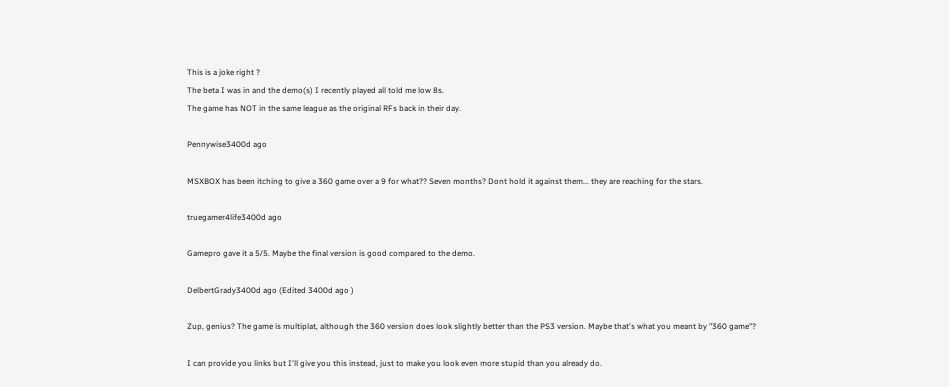This is a joke right ?
The beta I was in and the demo(s) I recently played all told me low 8s.
The game has NOT in the same league as the original RFs back in their day.

Pennywise3400d ago

MSXBOX has been itching to give a 360 game over a 9 for what?? Seven months? Dont hold it against them... they are reaching for the stars.

truegamer4life3400d ago

Gamepro gave it a 5/5. Maybe the final version is good compared to the demo.

DelbertGrady3400d ago (Edited 3400d ago )

Zup, genius? The game is multiplat, although the 360 version does look slightly better than the PS3 version. Maybe that's what you meant by "360 game"?

I can provide you links but I'll give you this instead, just to make you look even more stupid than you already do.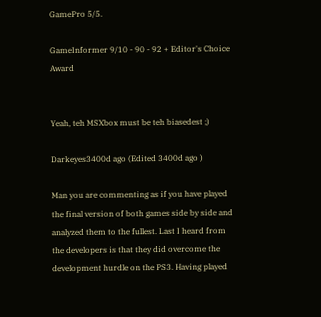GamePro 5/5.

GameInformer 9/10 - 90 - 92 + Editor's Choice Award


Yeah, teh MSXbox must be teh biasedest ;)

Darkeyes3400d ago (Edited 3400d ago )

Man you are commenting as if you have played the final version of both games side by side and analyzed them to the fullest. Last I heard from the developers is that they did overcome the development hurdle on the PS3. Having played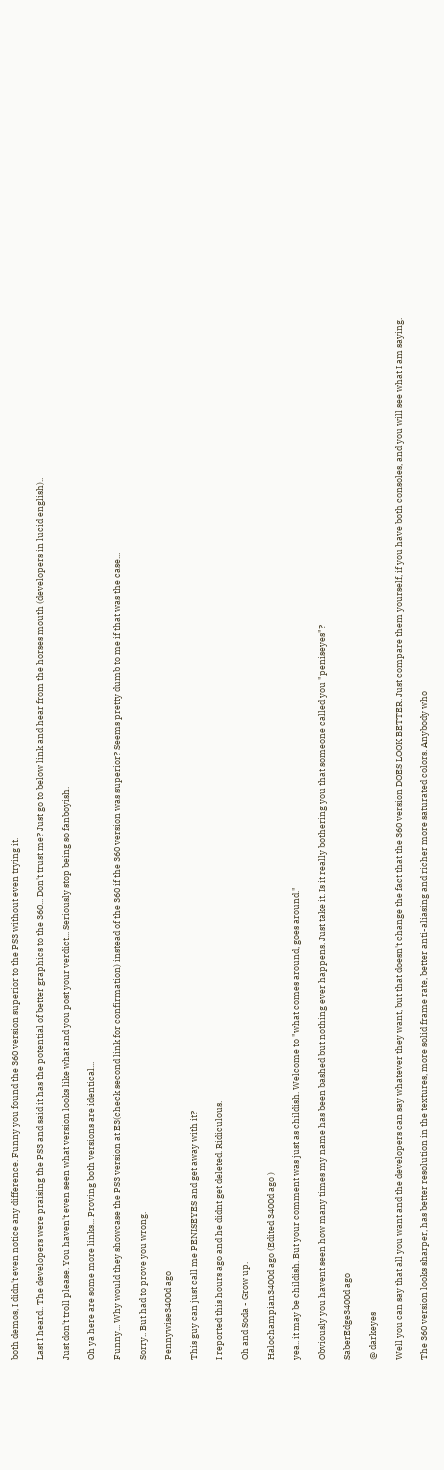both demos, I didn't even notice any difference. Funny you found the 360 version superior to the PS3 without even trying it.

Last I heard.. The developers were praising the PS3 and said it has the potential of better graphics to the 360... Don't trust me? Just go to below link and hear from the horses mouth (developers in lucid english)..

Just don't troll please. You haven't even seen what version looks like what and you post your verdict... Seriously stop being so fanboyish.

Oh ya here are some more links... Proving both versions are identical...

Funny... Why would they showcase the PS3 version at E3(check second link for confirmation) instead of the 360 if the 360 version was superior? Seems pretty dumb to me if that was the case...

Sorry.. But had to prove you wrong.

Pennywise3400d ago

This guy can just call me PENISEYES and get away with it?

I reported this hours ago and he didnt get deleted. Ridiculous.

Oh and Soda - Grow up.

Halochampian3400d ago (Edited 3400d ago )

yea.. it may be childish. But your comment was just as childish. Welcome to "what comes around, goes around."

Obviously you havent seen how many times my name has been bashed but nothing ever happens. Just take it. Is it really bothering you that someone called you "peniseyes"?

SaberEdge3400d ago

@ darkeyes

Well you can say that all you want and the developers can say whatever they want, but that doesn't change the fact that the 360 version DOES LOOK BETTER. Just compare them yourself, if you have both consoles, and you will see what I am saying.

The 360 version looks sharper, has better resolution in the textures, more solid frame rate, better anti-aliasing and richer more saturated colors. Anybody who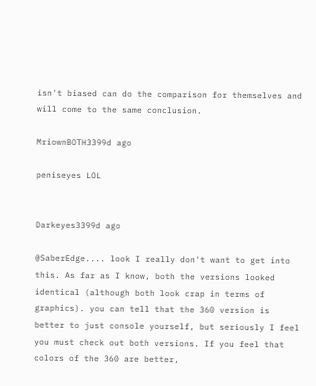isn't biased can do the comparison for themselves and will come to the same conclusion.

MriownBOTH3399d ago

peniseyes LOL


Darkeyes3399d ago

@SaberEdge.... look I really don't want to get into this. As far as I know, both the versions looked identical (although both look crap in terms of graphics). you can tell that the 360 version is better to just console yourself, but seriously I feel you must check out both versions. If you feel that colors of the 360 are better,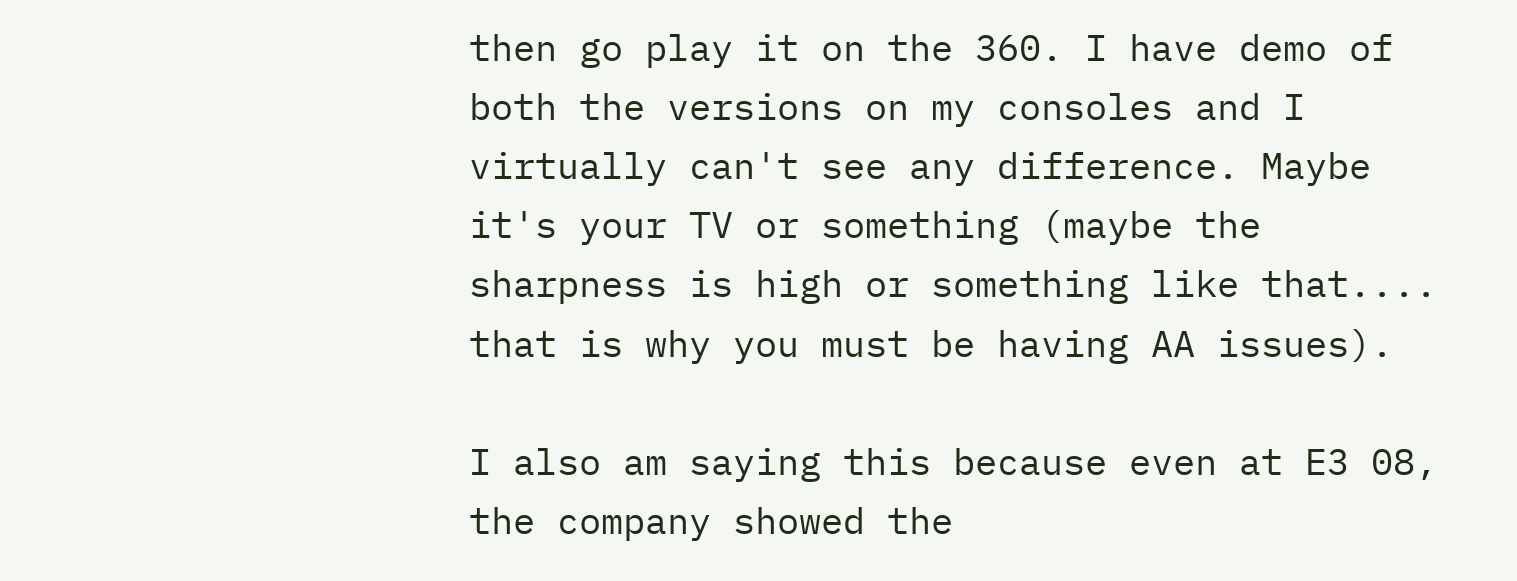then go play it on the 360. I have demo of both the versions on my consoles and I virtually can't see any difference. Maybe it's your TV or something (maybe the sharpness is high or something like that.... that is why you must be having AA issues).

I also am saying this because even at E3 08, the company showed the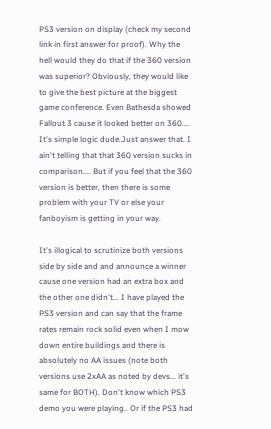PS3 version on display (check my second link in first answer for proof). Why the hell would they do that if the 360 version was superior? Obviously, they would like to give the best picture at the biggest game conference. Even Bathesda showed Fallout 3 cause it looked better on 360.... It's simple logic dude.Just answer that. I ain't telling that that 360 version sucks in comparison.... But if you feel that the 360 version is better, then there is some problem with your TV or else your fanboyism is getting in your way.

It's illogical to scrutinize both versions side by side and and announce a winner cause one version had an extra box and the other one didn't... I have played the PS3 version and can say that the frame rates remain rock solid even when I mow down entire buildings and there is absolutely no AA issues (note both versions use 2xAA as noted by devs... it's same for BOTH). Don't know which PS3 demo you were playing.. Or if the PS3 had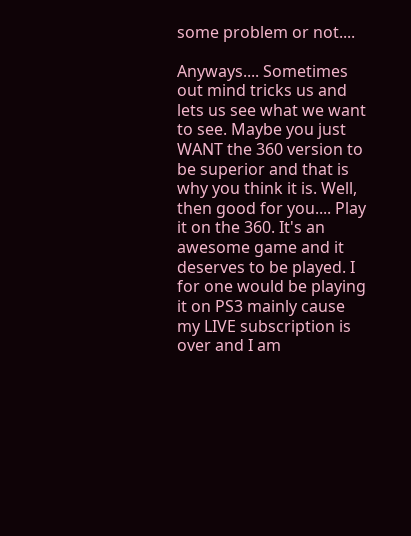some problem or not....

Anyways.... Sometimes out mind tricks us and lets us see what we want to see. Maybe you just WANT the 360 version to be superior and that is why you think it is. Well, then good for you.... Play it on the 360. It's an awesome game and it deserves to be played. I for one would be playing it on PS3 mainly cause my LIVE subscription is over and I am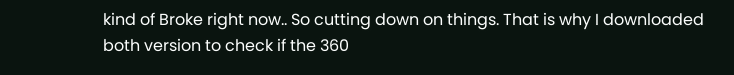kind of Broke right now.. So cutting down on things. That is why I downloaded both version to check if the 360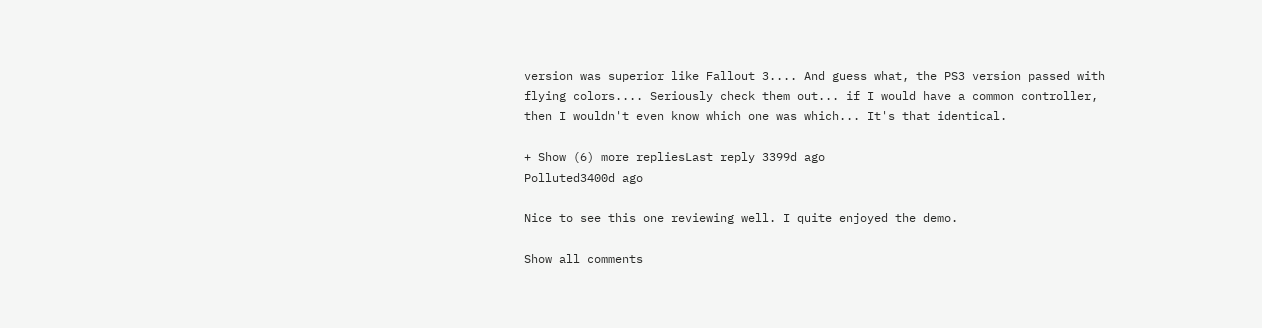version was superior like Fallout 3.... And guess what, the PS3 version passed with flying colors.... Seriously check them out... if I would have a common controller, then I wouldn't even know which one was which... It's that identical.

+ Show (6) more repliesLast reply 3399d ago
Polluted3400d ago

Nice to see this one reviewing well. I quite enjoyed the demo.

Show all comments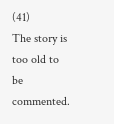(41)
The story is too old to be commented.